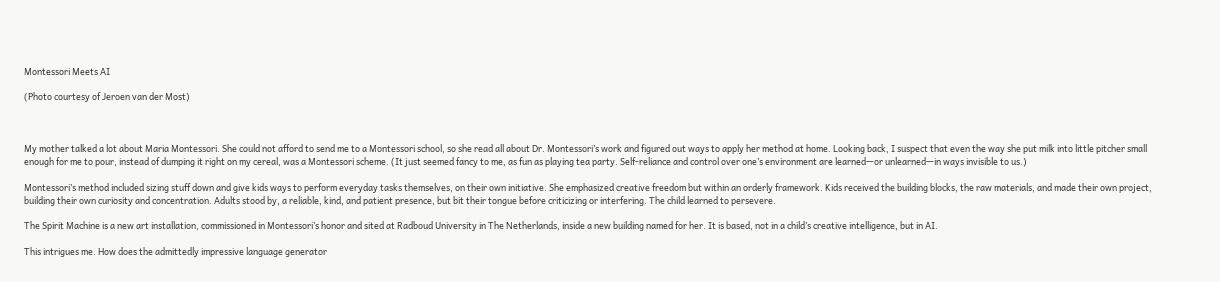Montessori Meets AI

(Photo courtesy of Jeroen van der Most)



My mother talked a lot about Maria Montessori. She could not afford to send me to a Montessori school, so she read all about Dr. Montessori’s work and figured out ways to apply her method at home. Looking back, I suspect that even the way she put milk into little pitcher small enough for me to pour, instead of dumping it right on my cereal, was a Montessori scheme. (It just seemed fancy to me, as fun as playing tea party. Self-reliance and control over one’s environment are learned—or unlearned—in ways invisible to us.)

Montessori’s method included sizing stuff down and give kids ways to perform everyday tasks themselves, on their own initiative. She emphasized creative freedom but within an orderly framework. Kids received the building blocks, the raw materials, and made their own project, building their own curiosity and concentration. Adults stood by, a reliable, kind, and patient presence, but bit their tongue before criticizing or interfering. The child learned to persevere.

The Spirit Machine is a new art installation, commissioned in Montessori’s honor and sited at Radboud University in The Netherlands, inside a new building named for her. It is based, not in a child’s creative intelligence, but in AI.

This intrigues me. How does the admittedly impressive language generator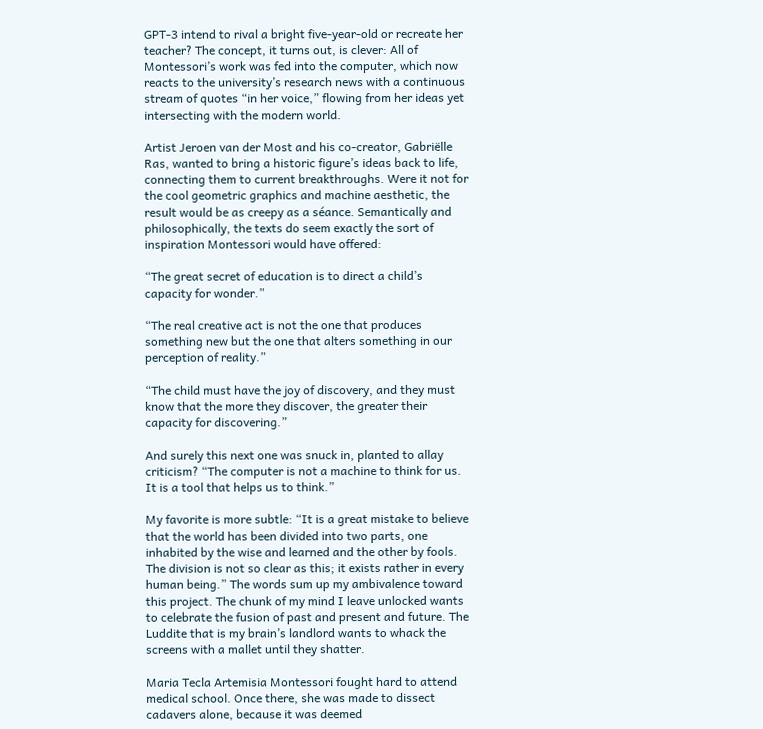GPT-3 intend to rival a bright five-year-old or recreate her teacher? The concept, it turns out, is clever: All of Montessori’s work was fed into the computer, which now reacts to the university’s research news with a continuous stream of quotes “in her voice,” flowing from her ideas yet intersecting with the modern world.

Artist Jeroen van der Most and his co-creator, Gabriëlle Ras, wanted to bring a historic figure’s ideas back to life, connecting them to current breakthroughs. Were it not for the cool geometric graphics and machine aesthetic, the result would be as creepy as a séance. Semantically and philosophically, the texts do seem exactly the sort of inspiration Montessori would have offered:

“The great secret of education is to direct a child’s capacity for wonder.”

“The real creative act is not the one that produces something new but the one that alters something in our perception of reality.”

“The child must have the joy of discovery, and they must know that the more they discover, the greater their capacity for discovering.”

And surely this next one was snuck in, planted to allay criticism? “The computer is not a machine to think for us. It is a tool that helps us to think.”

My favorite is more subtle: “It is a great mistake to believe that the world has been divided into two parts, one inhabited by the wise and learned and the other by fools. The division is not so clear as this; it exists rather in every human being.” The words sum up my ambivalence toward this project. The chunk of my mind I leave unlocked wants to celebrate the fusion of past and present and future. The Luddite that is my brain’s landlord wants to whack the screens with a mallet until they shatter.

Maria Tecla Artemisia Montessori fought hard to attend medical school. Once there, she was made to dissect cadavers alone, because it was deemed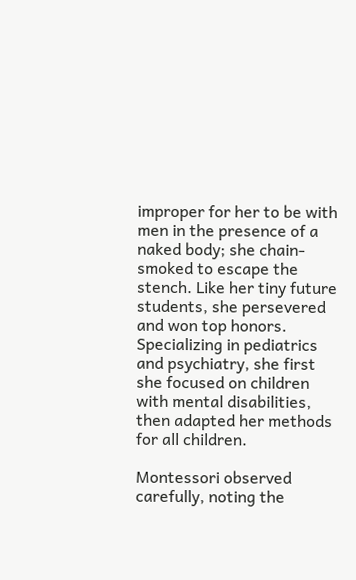improper for her to be with men in the presence of a naked body; she chain-smoked to escape the stench. Like her tiny future students, she persevered and won top honors. Specializing in pediatrics and psychiatry, she first she focused on children with mental disabilities, then adapted her methods for all children.

Montessori observed carefully, noting the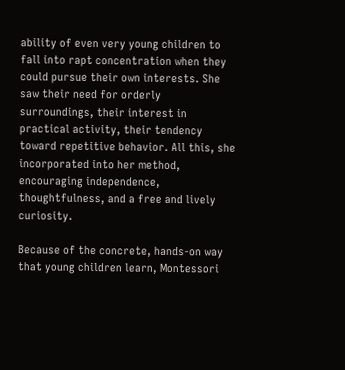ability of even very young children to fall into rapt concentration when they could pursue their own interests. She saw their need for orderly surroundings, their interest in practical activity, their tendency toward repetitive behavior. All this, she incorporated into her method, encouraging independence, thoughtfulness, and a free and lively curiosity.

Because of the concrete, hands-on way that young children learn, Montessori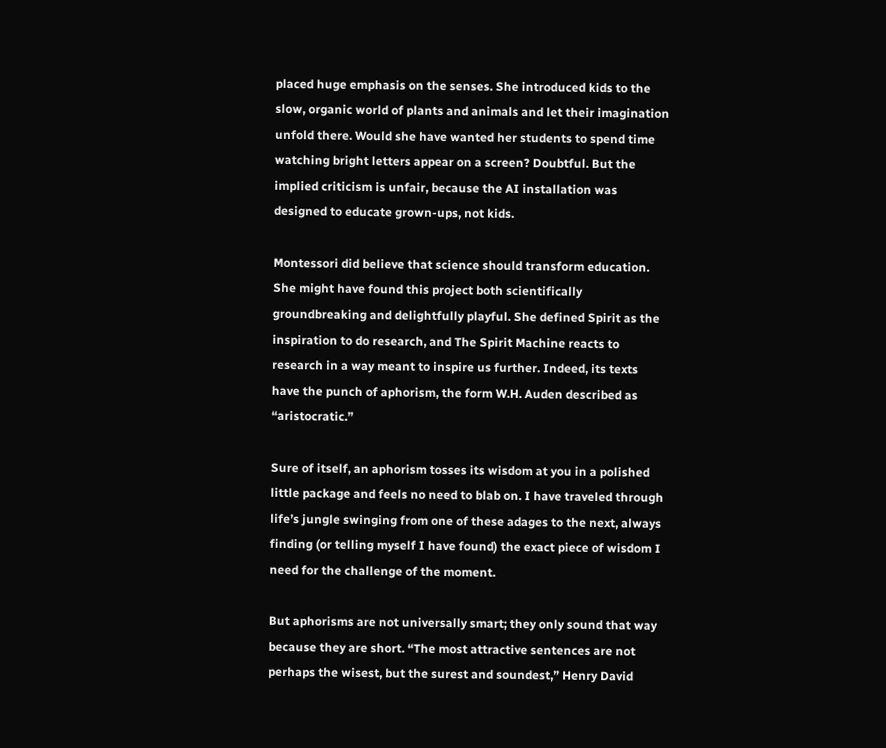placed huge emphasis on the senses. She introduced kids to the slow, organic world of plants and animals and let their imagination unfold there. Would she have wanted her students to spend time watching bright letters appear on a screen? Doubtful. But the implied criticism is unfair, because the AI installation was designed to educate grown-ups, not kids.

Montessori did believe that science should transform education. She might have found this project both scientifically groundbreaking and delightfully playful. She defined Spirit as the inspiration to do research, and The Spirit Machine reacts to research in a way meant to inspire us further. Indeed, its texts have the punch of aphorism, the form W.H. Auden described as “aristocratic.”

Sure of itself, an aphorism tosses its wisdom at you in a polished little package and feels no need to blab on. I have traveled through life’s jungle swinging from one of these adages to the next, always finding (or telling myself I have found) the exact piece of wisdom I need for the challenge of the moment.

But aphorisms are not universally smart; they only sound that way because they are short. “The most attractive sentences are not perhaps the wisest, but the surest and soundest,” Henry David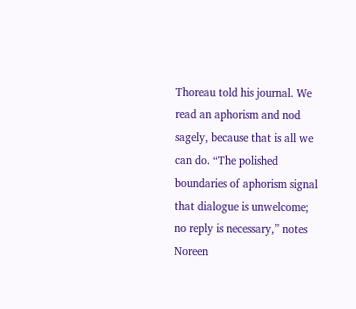Thoreau told his journal. We read an aphorism and nod sagely, because that is all we can do. “The polished boundaries of aphorism signal that dialogue is unwelcome; no reply is necessary,” notes Noreen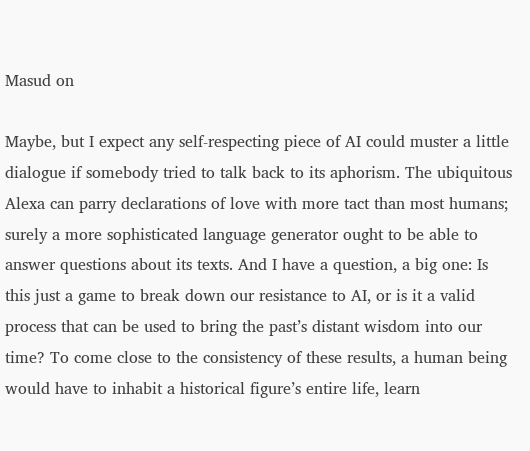Masud on

Maybe, but I expect any self-respecting piece of AI could muster a little dialogue if somebody tried to talk back to its aphorism. The ubiquitous Alexa can parry declarations of love with more tact than most humans; surely a more sophisticated language generator ought to be able to answer questions about its texts. And I have a question, a big one: Is this just a game to break down our resistance to AI, or is it a valid process that can be used to bring the past’s distant wisdom into our time? To come close to the consistency of these results, a human being would have to inhabit a historical figure’s entire life, learn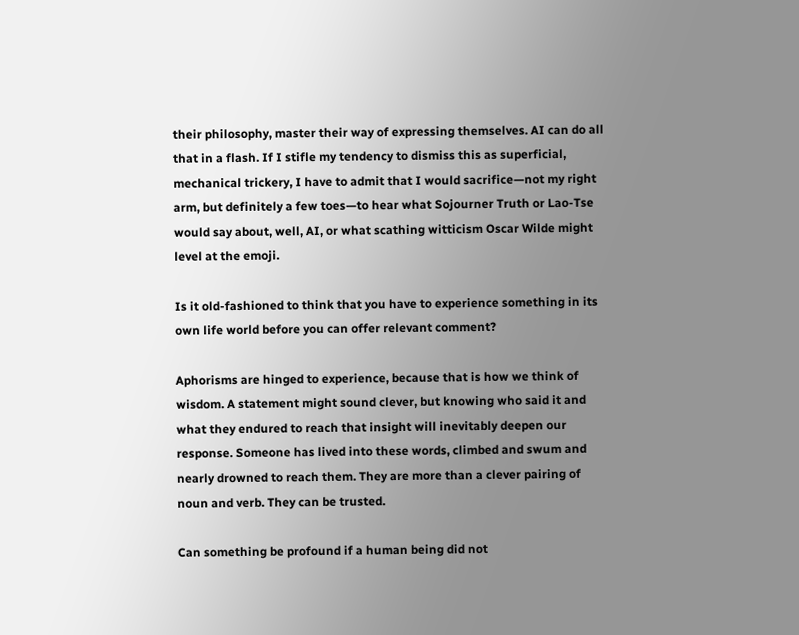their philosophy, master their way of expressing themselves. AI can do all that in a flash. If I stifle my tendency to dismiss this as superficial, mechanical trickery, I have to admit that I would sacrifice—not my right arm, but definitely a few toes—to hear what Sojourner Truth or Lao-Tse would say about, well, AI, or what scathing witticism Oscar Wilde might level at the emoji.

Is it old-fashioned to think that you have to experience something in its own life world before you can offer relevant comment?

Aphorisms are hinged to experience, because that is how we think of wisdom. A statement might sound clever, but knowing who said it and what they endured to reach that insight will inevitably deepen our response. Someone has lived into these words, climbed and swum and nearly drowned to reach them. They are more than a clever pairing of noun and verb. They can be trusted.

Can something be profound if a human being did not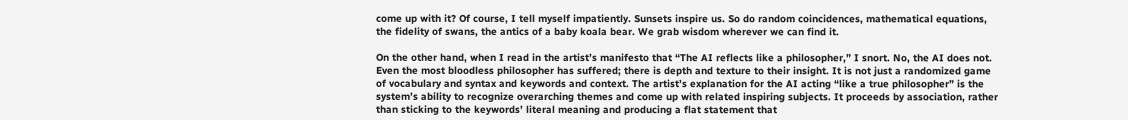come up with it? Of course, I tell myself impatiently. Sunsets inspire us. So do random coincidences, mathematical equations, the fidelity of swans, the antics of a baby koala bear. We grab wisdom wherever we can find it.

On the other hand, when I read in the artist’s manifesto that “The AI reflects like a philosopher,” I snort. No, the AI does not. Even the most bloodless philosopher has suffered; there is depth and texture to their insight. It is not just a randomized game of vocabulary and syntax and keywords and context. The artist’s explanation for the AI acting “like a true philosopher” is the system’s ability to recognize overarching themes and come up with related inspiring subjects. It proceeds by association, rather than sticking to the keywords’ literal meaning and producing a flat statement that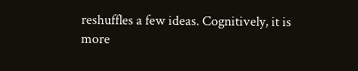reshuffles a few ideas. Cognitively, it is more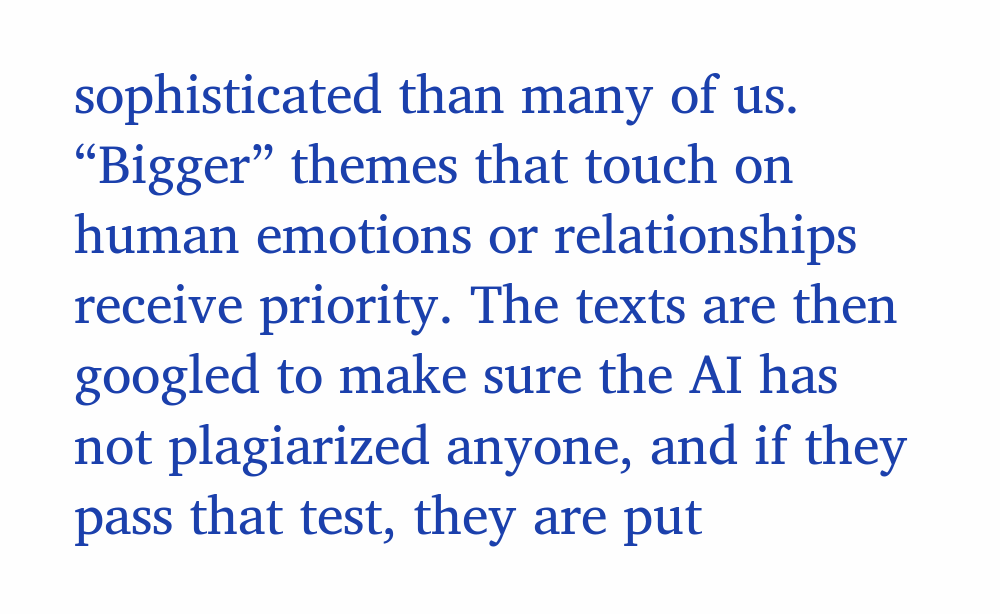sophisticated than many of us. “Bigger” themes that touch on human emotions or relationships receive priority. The texts are then googled to make sure the AI has not plagiarized anyone, and if they pass that test, they are put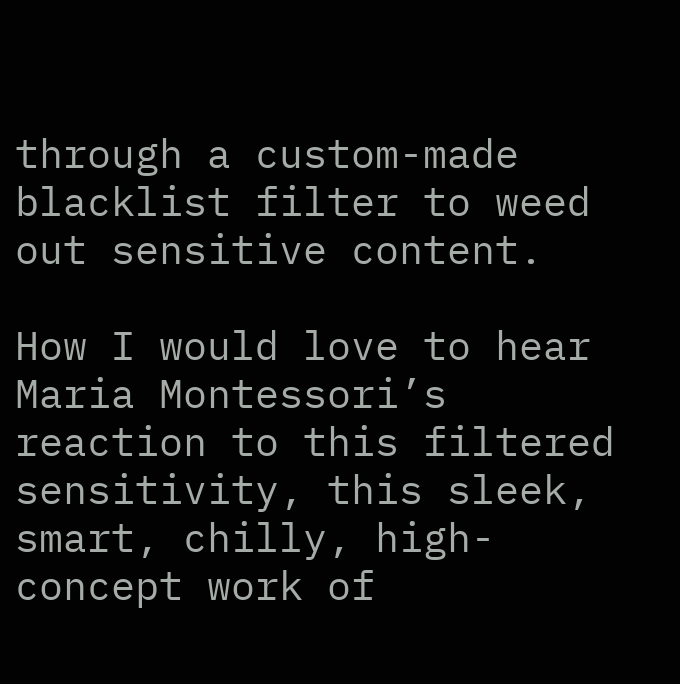through a custom-made blacklist filter to weed out sensitive content.

How I would love to hear Maria Montessori’s reaction to this filtered sensitivity, this sleek, smart, chilly, high-concept work of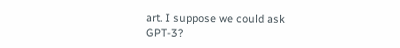art. I suppose we could ask GPT-3?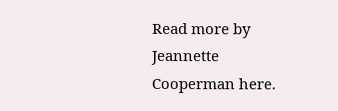Read more by Jeannette Cooperman here.